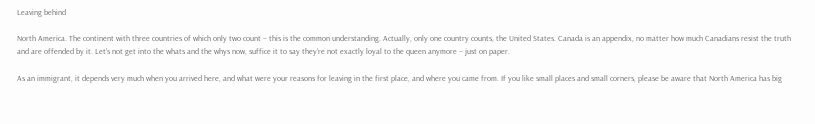Leaving behind

North America. The continent with three countries of which only two count – this is the common understanding. Actually, only one country counts, the United States. Canada is an appendix, no matter how much Canadians resist the truth and are offended by it. Let’s not get into the whats and the whys now, suffice it to say they’re not exactly loyal to the queen anymore – just on paper.

As an immigrant, it depends very much when you arrived here, and what were your reasons for leaving in the first place, and where you came from. If you like small places and small corners, please be aware that North America has big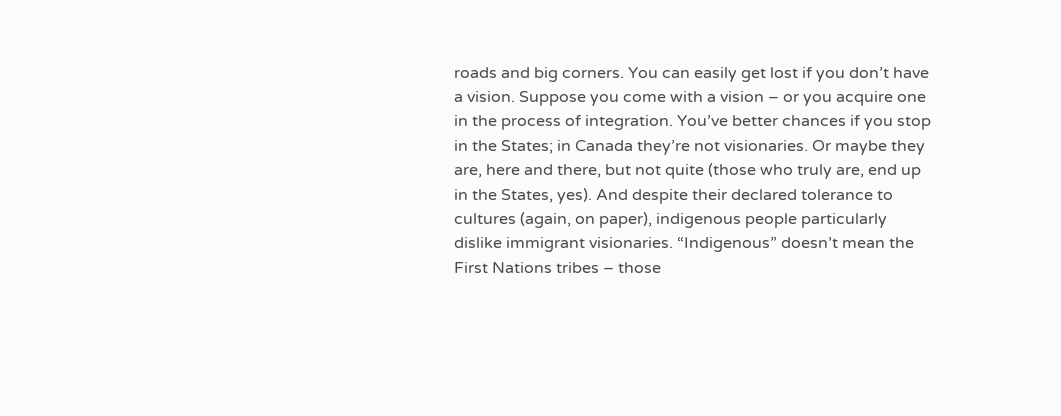roads and big corners. You can easily get lost if you don’t have a vision. Suppose you come with a vision – or you acquire one in the process of integration. You’ve better chances if you stop in the States; in Canada they’re not visionaries. Or maybe they are, here and there, but not quite (those who truly are, end up in the States, yes). And despite their declared tolerance to cultures (again, on paper), indigenous people particularly dislike immigrant visionaries. “Indigenous” doesn’t mean the First Nations tribes – those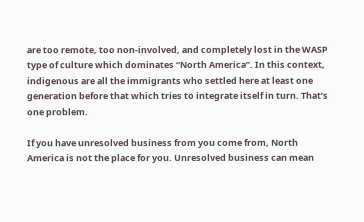are too remote, too non-involved, and completely lost in the WASP type of culture which dominates “North America”. In this context, indigenous are all the immigrants who settled here at least one generation before that which tries to integrate itself in turn. That’s one problem.

If you have unresolved business from you come from, North America is not the place for you. Unresolved business can mean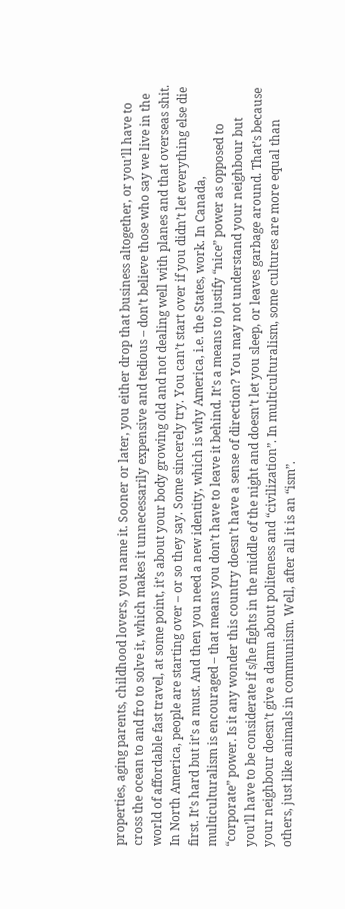properties, aging parents, childhood lovers, you name it. Sooner or later, you either drop that business altogether, or you’ll have to cross the ocean to and fro to solve it, which makes it unnecessarily expensive and tedious – don’t believe those who say we live in the world of affordable fast travel, at some point, it’s about your body growing old and not dealing well with planes and that overseas shit. In North America, people are starting over – or so they say. Some sincerely try. You can’t start over if you didn’t let everything else die first. It’s hard but it’s a must. And then you need a new identity, which is why America, i.e. the States, work. In Canada, multiculturalism is encouraged – that means you don’t have to leave it behind. It’s a means to justify “nice” power as opposed to “corporate” power. Is it any wonder this country doesn’t have a sense of direction? You may not understand your neighbour but you’ll have to be considerate if s/he fights in the middle of the night and doesn’t let you sleep, or leaves garbage around. That’s because your neighbour doesn’t give a damn about politeness and “civilization”. In multiculturalism, some cultures are more equal than others, just like animals in communism. Well, after all it is an “ism”.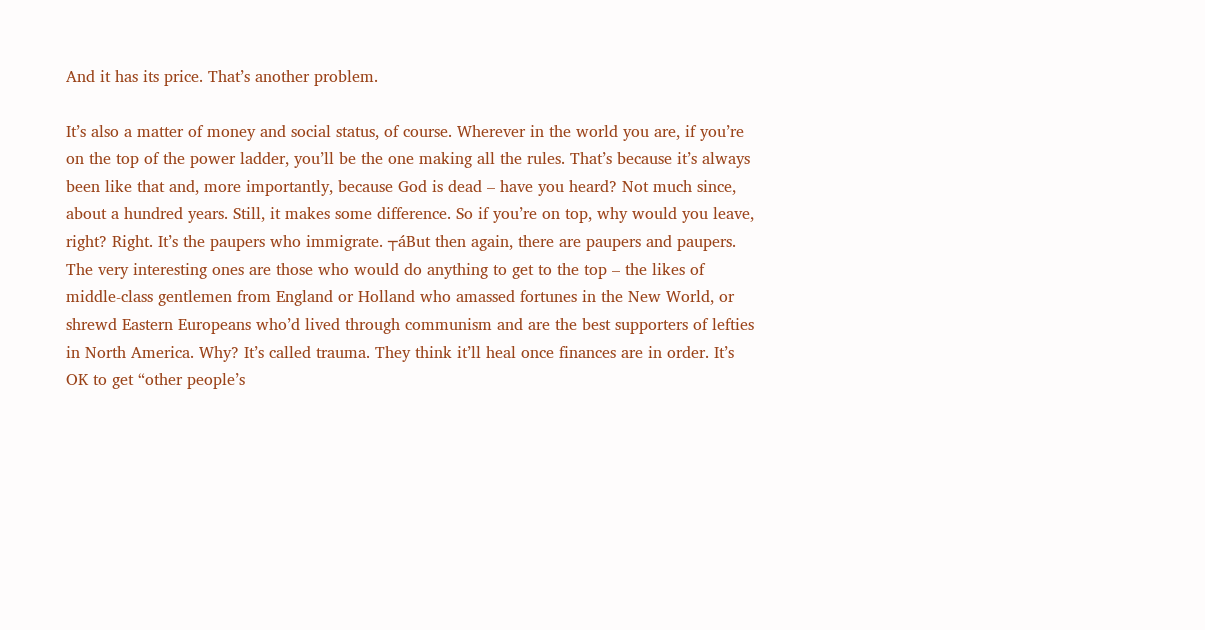And it has its price. That’s another problem.

It’s also a matter of money and social status, of course. Wherever in the world you are, if you’re on the top of the power ladder, you’ll be the one making all the rules. That’s because it’s always been like that and, more importantly, because God is dead – have you heard? Not much since, about a hundred years. Still, it makes some difference. So if you’re on top, why would you leave, right? Right. It’s the paupers who immigrate. ┬áBut then again, there are paupers and paupers. The very interesting ones are those who would do anything to get to the top – the likes of middle-class gentlemen from England or Holland who amassed fortunes in the New World, or shrewd Eastern Europeans who’d lived through communism and are the best supporters of lefties in North America. Why? It’s called trauma. They think it’ll heal once finances are in order. It’s OK to get “other people’s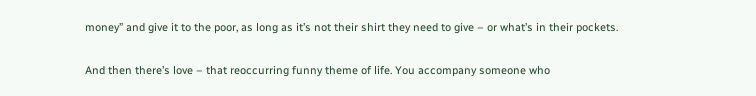money” and give it to the poor, as long as it’s not their shirt they need to give – or what’s in their pockets.

And then there’s love – that reoccurring funny theme of life. You accompany someone who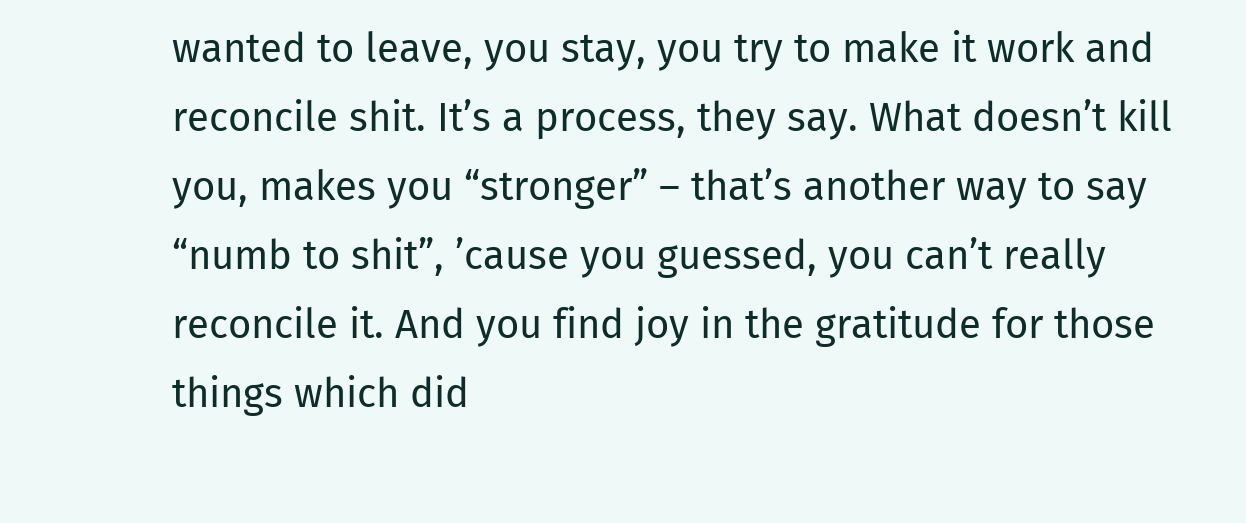wanted to leave, you stay, you try to make it work and reconcile shit. It’s a process, they say. What doesn’t kill you, makes you “stronger” – that’s another way to say “numb to shit”, ’cause you guessed, you can’t really reconcile it. And you find joy in the gratitude for those things which did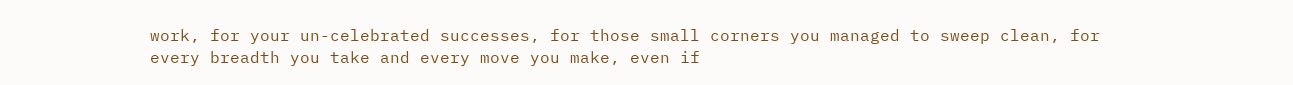work, for your un-celebrated successes, for those small corners you managed to sweep clean, for every breadth you take and every move you make, even if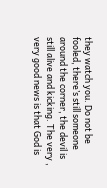they watch you. Do not be fooled, there’s still someone around the corner, the devil is still alive and kicking. The very , very good news is that God is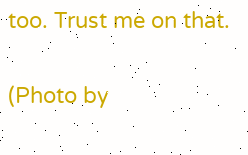too. Trust me on that.


(Photo by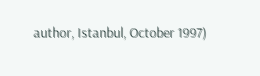author, Istanbul, October 1997)